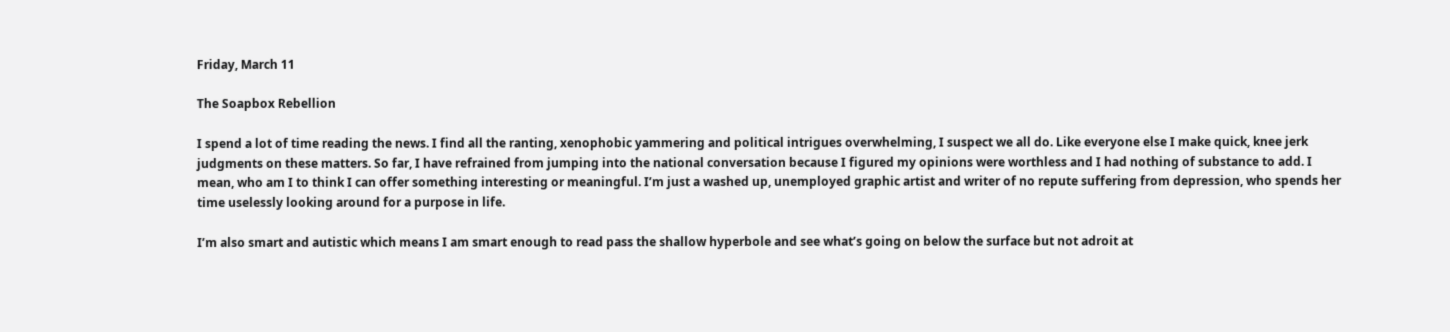Friday, March 11

The Soapbox Rebellion

I spend a lot of time reading the news. I find all the ranting, xenophobic yammering and political intrigues overwhelming, I suspect we all do. Like everyone else I make quick, knee jerk judgments on these matters. So far, I have refrained from jumping into the national conversation because I figured my opinions were worthless and I had nothing of substance to add. I mean, who am I to think I can offer something interesting or meaningful. I’m just a washed up, unemployed graphic artist and writer of no repute suffering from depression, who spends her time uselessly looking around for a purpose in life.

I’m also smart and autistic which means I am smart enough to read pass the shallow hyperbole and see what’s going on below the surface but not adroit at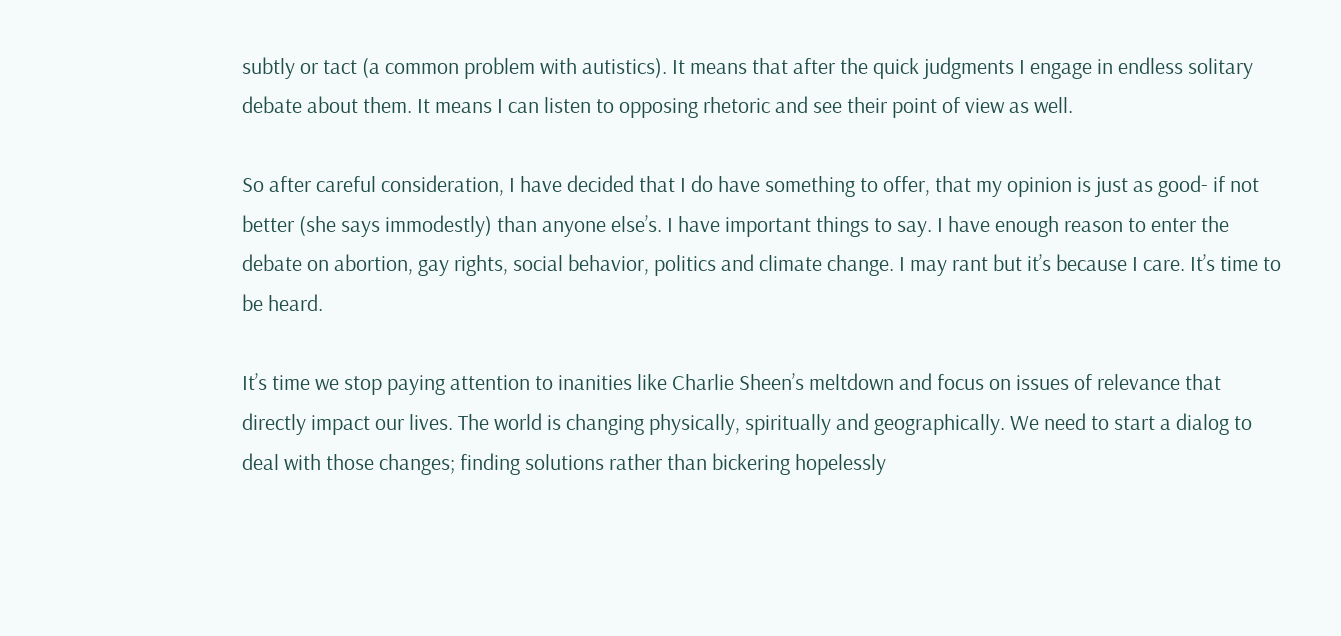subtly or tact (a common problem with autistics). It means that after the quick judgments I engage in endless solitary debate about them. It means I can listen to opposing rhetoric and see their point of view as well.

So after careful consideration, I have decided that I do have something to offer, that my opinion is just as good- if not better (she says immodestly) than anyone else’s. I have important things to say. I have enough reason to enter the debate on abortion, gay rights, social behavior, politics and climate change. I may rant but it’s because I care. It’s time to be heard.

It’s time we stop paying attention to inanities like Charlie Sheen’s meltdown and focus on issues of relevance that directly impact our lives. The world is changing physically, spiritually and geographically. We need to start a dialog to deal with those changes; finding solutions rather than bickering hopelessly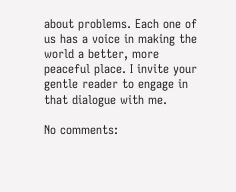about problems. Each one of us has a voice in making the world a better, more peaceful place. I invite your gentle reader to engage in that dialogue with me.

No comments: